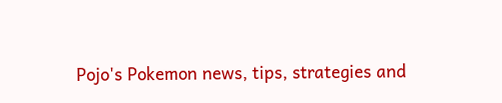Pojo's Pokemon news, tips, strategies and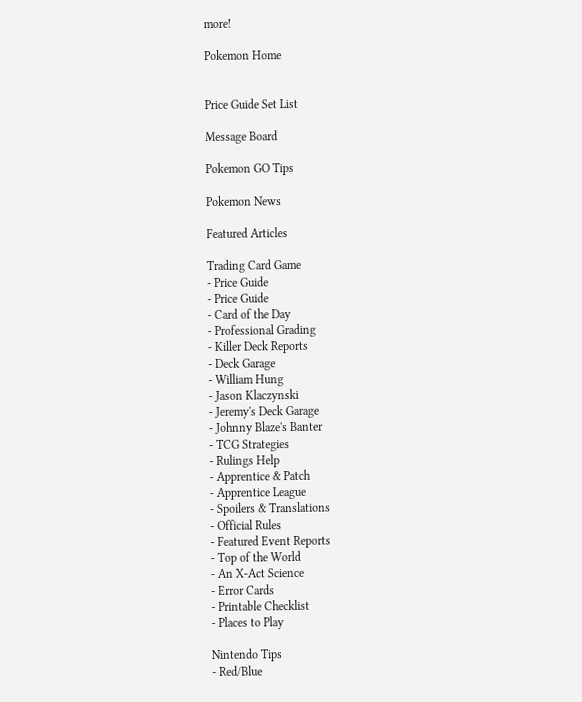more!

Pokemon Home


Price Guide Set List

Message Board

Pokemon GO Tips

Pokemon News

Featured Articles

Trading Card Game
- Price Guide
- Price Guide
- Card of the Day
- Professional Grading
- Killer Deck Reports
- Deck Garage
- William Hung
- Jason Klaczynski
- Jeremy's Deck Garage
- Johnny Blaze's Banter
- TCG Strategies
- Rulings Help
- Apprentice & Patch
- Apprentice League
- Spoilers & Translations
- Official Rules
- Featured Event Reports
- Top of the World
- An X-Act Science
- Error Cards
- Printable Checklist
- Places to Play

Nintendo Tips
- Red/Blue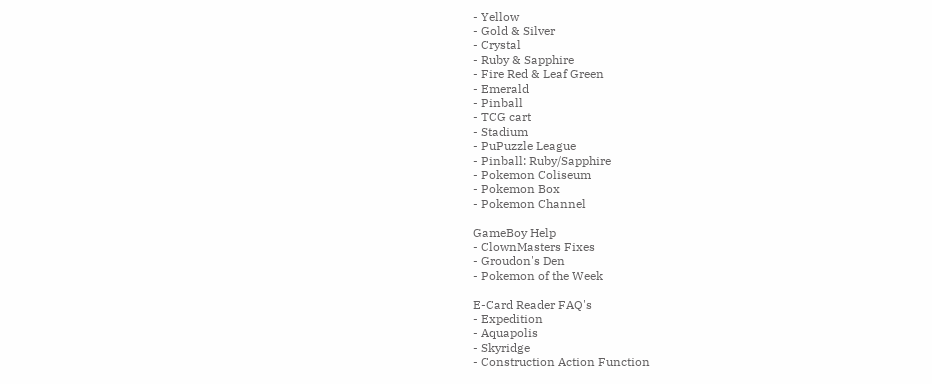- Yellow
- Gold & Silver
- Crystal
- Ruby & Sapphire
- Fire Red & Leaf Green
- Emerald
- Pinball
- TCG cart
- Stadium
- PuPuzzle League
- Pinball: Ruby/Sapphire
- Pokemon Coliseum
- Pokemon Box
- Pokemon Channel

GameBoy Help
- ClownMasters Fixes
- Groudon's Den
- Pokemon of the Week

E-Card Reader FAQ's
- Expedition
- Aquapolis
- Skyridge
- Construction Action Function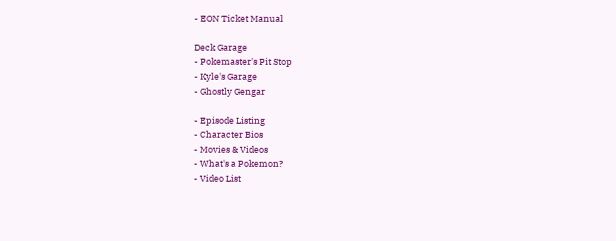- EON Ticket Manual

Deck Garage
- Pokemaster's Pit Stop
- Kyle's Garage
- Ghostly Gengar

- Episode Listing
- Character Bios
- Movies & Videos
- What's a Pokemon?
- Video List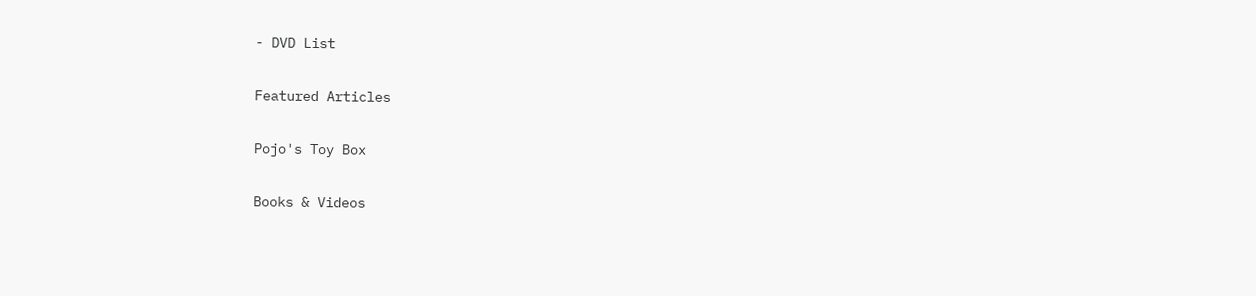- DVD List

Featured Articles

Pojo's Toy Box

Books & Videos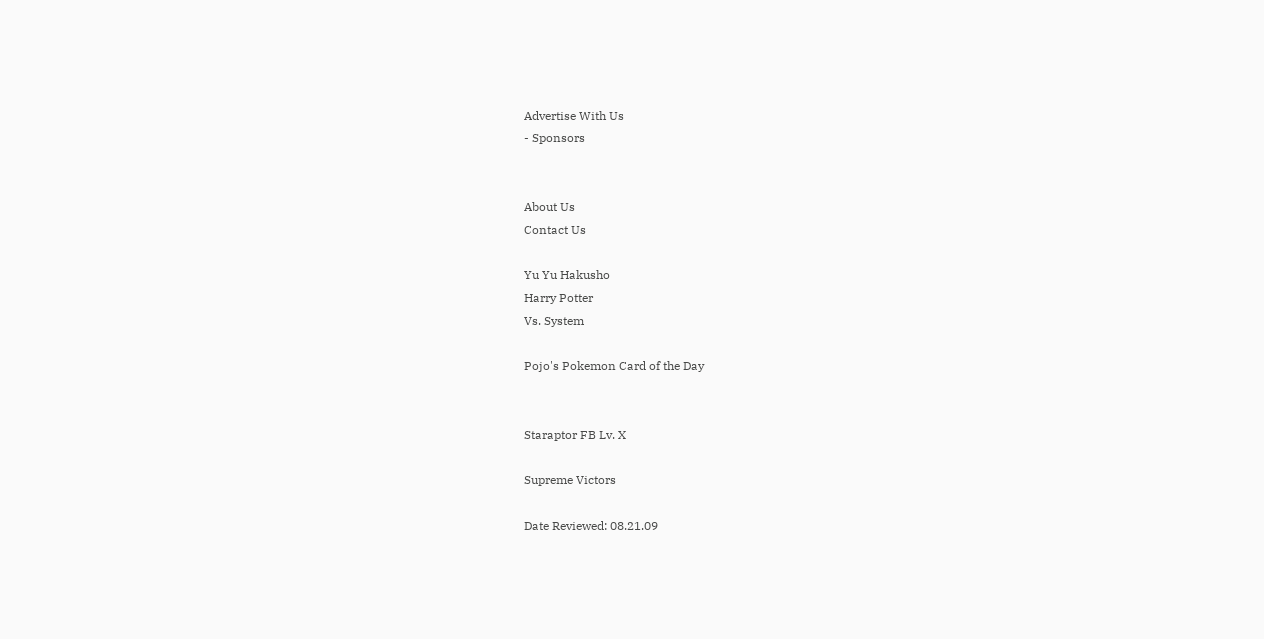Advertise With Us
- Sponsors


About Us
Contact Us

Yu Yu Hakusho
Harry Potter
Vs. System

Pojo's Pokemon Card of the Day


Staraptor FB Lv. X

Supreme Victors

Date Reviewed: 08.21.09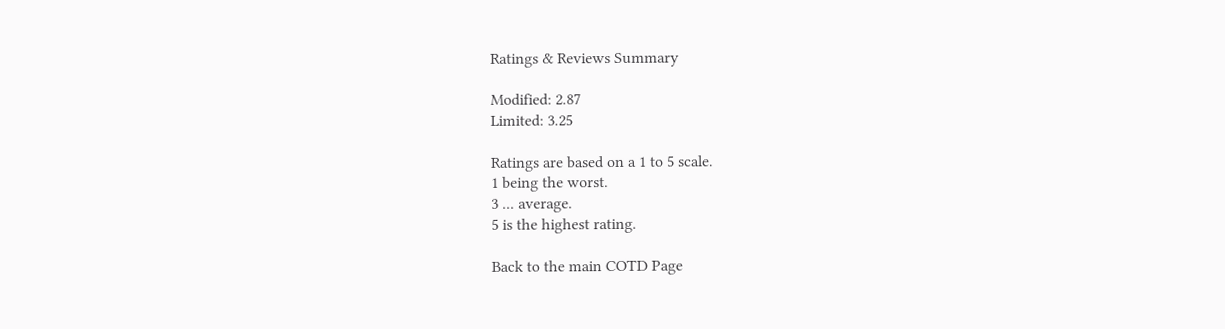Ratings & Reviews Summary

Modified: 2.87
Limited: 3.25

Ratings are based on a 1 to 5 scale.
1 being the worst.
3 ... average.
5 is the highest rating.

Back to the main COTD Page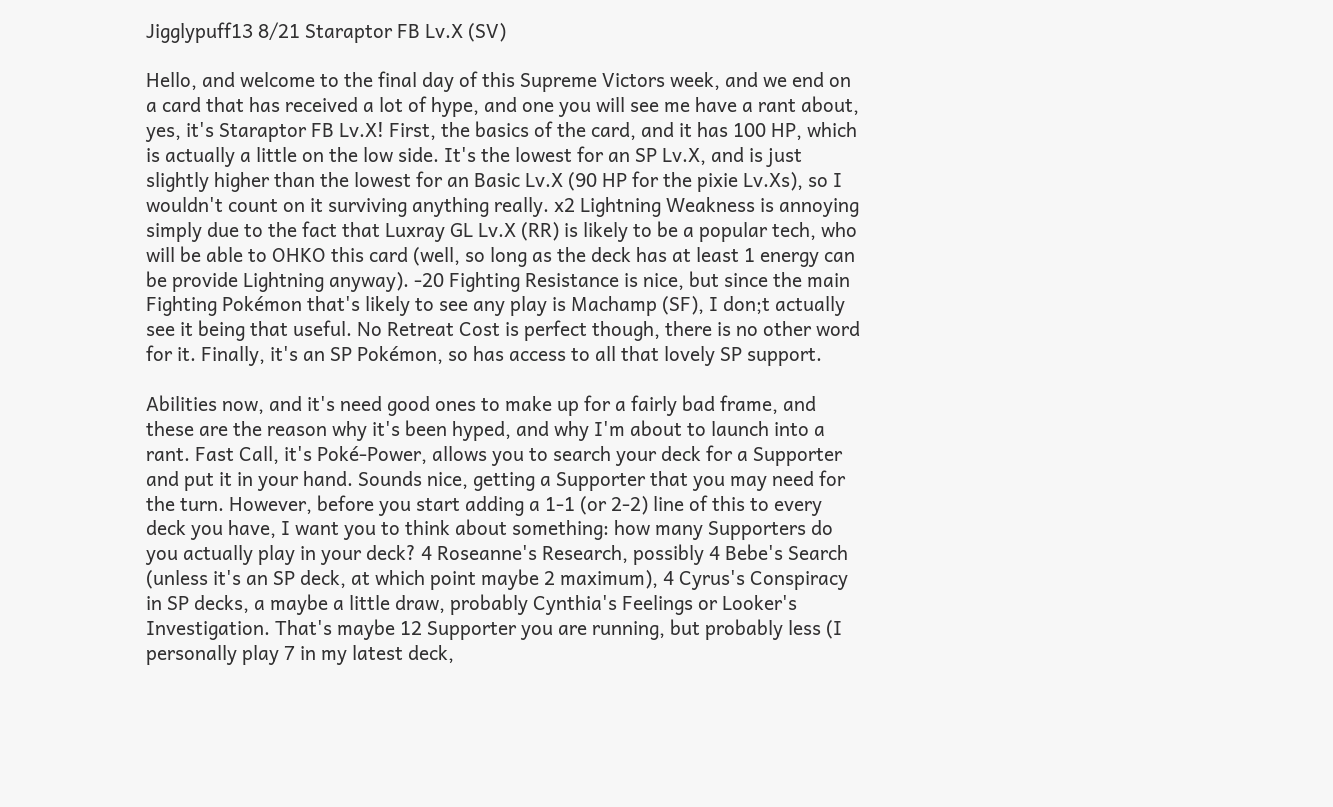Jigglypuff13 8/21 Staraptor FB Lv.X (SV)

Hello, and welcome to the final day of this Supreme Victors week, and we end on a card that has received a lot of hype, and one you will see me have a rant about, yes, it's Staraptor FB Lv.X! First, the basics of the card, and it has 100 HP, which is actually a little on the low side. It's the lowest for an SP Lv.X, and is just slightly higher than the lowest for an Basic Lv.X (90 HP for the pixie Lv.Xs), so I wouldn't count on it surviving anything really. x2 Lightning Weakness is annoying simply due to the fact that Luxray GL Lv.X (RR) is likely to be a popular tech, who will be able to OHKO this card (well, so long as the deck has at least 1 energy can be provide Lightning anyway). -20 Fighting Resistance is nice, but since the main Fighting Pokémon that's likely to see any play is Machamp (SF), I don;t actually see it being that useful. No Retreat Cost is perfect though, there is no other word for it. Finally, it's an SP Pokémon, so has access to all that lovely SP support.

Abilities now, and it's need good ones to make up for a fairly bad frame, and these are the reason why it's been hyped, and why I'm about to launch into a rant. Fast Call, it's Poké-Power, allows you to search your deck for a Supporter and put it in your hand. Sounds nice, getting a Supporter that you may need for the turn. However, before you start adding a 1-1 (or 2-2) line of this to every deck you have, I want you to think about something: how many Supporters do you actually play in your deck? 4 Roseanne's Research, possibly 4 Bebe's Search (unless it's an SP deck, at which point maybe 2 maximum), 4 Cyrus's Conspiracy in SP decks, a maybe a little draw, probably Cynthia's Feelings or Looker's Investigation. That's maybe 12 Supporter you are running, but probably less (I personally play 7 in my latest deck,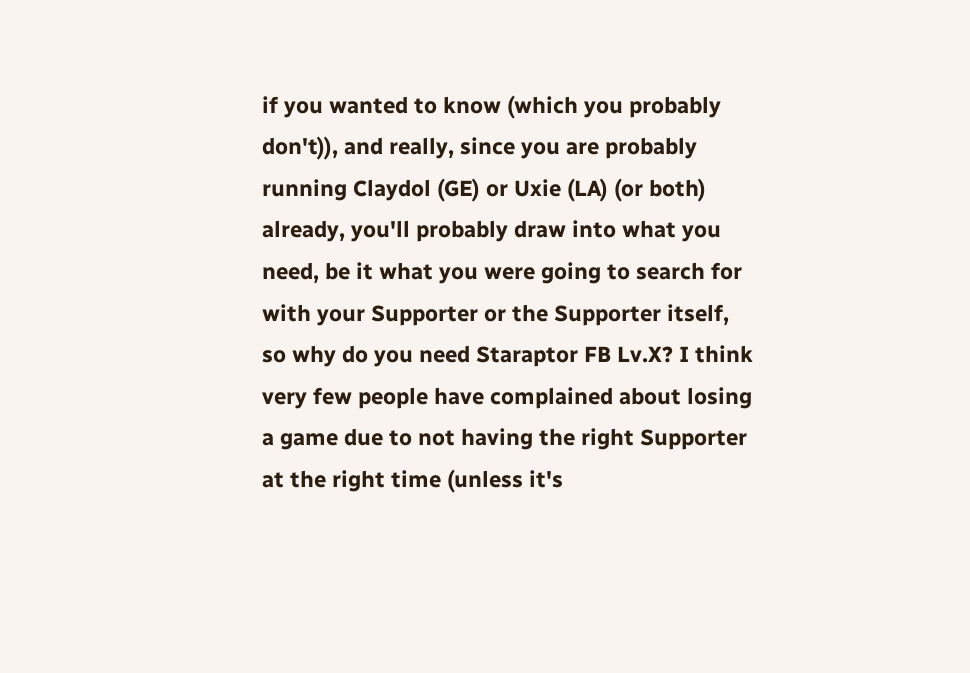if you wanted to know (which you probably don't)), and really, since you are probably running Claydol (GE) or Uxie (LA) (or both) already, you'll probably draw into what you need, be it what you were going to search for with your Supporter or the Supporter itself, so why do you need Staraptor FB Lv.X? I think very few people have complained about losing a game due to not having the right Supporter at the right time (unless it's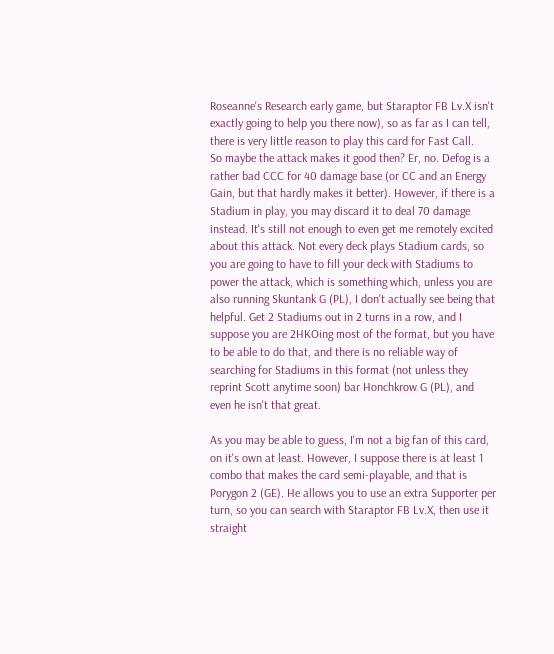Roseanne's Research early game, but Staraptor FB Lv.X isn't exactly going to help you there now), so as far as I can tell, there is very little reason to play this card for Fast Call.
So maybe the attack makes it good then? Er, no. Defog is a rather bad CCC for 40 damage base (or CC and an Energy Gain, but that hardly makes it better). However, if there is a Stadium in play, you may discard it to deal 70 damage instead. It's still not enough to even get me remotely excited about this attack. Not every deck plays Stadium cards, so you are going to have to fill your deck with Stadiums to power the attack, which is something which, unless you are also running Skuntank G (PL), I don't actually see being that helpful. Get 2 Stadiums out in 2 turns in a row, and I suppose you are 2HKOing most of the format, but you have to be able to do that, and there is no reliable way of searching for Stadiums in this format (not unless they reprint Scott anytime soon) bar Honchkrow G (PL), and even he isn't that great.

As you may be able to guess, I'm not a big fan of this card, on it's own at least. However, I suppose there is at least 1 combo that makes the card semi-playable, and that is Porygon 2 (GE). He allows you to use an extra Supporter per turn, so you can search with Staraptor FB Lv.X, then use it straight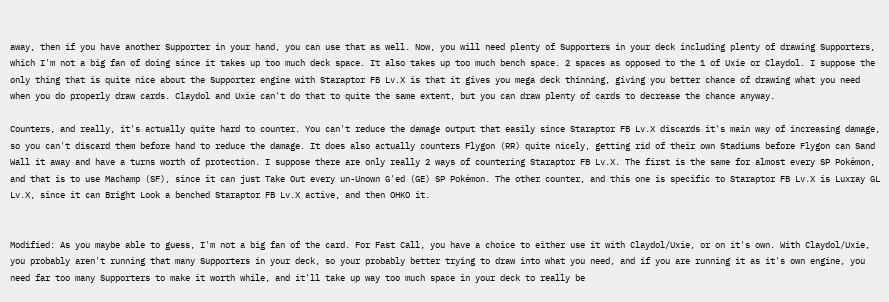away, then if you have another Supporter in your hand, you can use that as well. Now, you will need plenty of Supporters in your deck including plenty of drawing Supporters, which I'm not a big fan of doing since it takes up too much deck space. It also takes up too much bench space. 2 spaces as opposed to the 1 of Uxie or Claydol. I suppose the only thing that is quite nice about the Supporter engine with Staraptor FB Lv.X is that it gives you mega deck thinning, giving you better chance of drawing what you need when you do properly draw cards. Claydol and Uxie can't do that to quite the same extent, but you can draw plenty of cards to decrease the chance anyway.

Counters, and really, it's actually quite hard to counter. You can't reduce the damage output that easily since Staraptor FB Lv.X discards it's main way of increasing damage, so you can't discard them before hand to reduce the damage. It does also actually counters Flygon (RR) quite nicely, getting rid of their own Stadiums before Flygon can Sand Wall it away and have a turns worth of protection. I suppose there are only really 2 ways of countering Staraptor FB Lv.X. The first is the same for almost every SP Pokémon, and that is to use Machamp (SF), since it can just Take Out every un-Unown G'ed (GE) SP Pokémon. The other counter, and this one is specific to Staraptor FB Lv.X is Luxray GL Lv.X, since it can Bright Look a benched Staraptor FB Lv.X active, and then OHKO it.


Modified: As you maybe able to guess, I'm not a big fan of the card. For Fast Call, you have a choice to either use it with Claydol/Uxie, or on it's own. With Claydol/Uxie, you probably aren't running that many Supporters in your deck, so your probably better trying to draw into what you need, and if you are running it as it's own engine, you need far too many Supporters to make it worth while, and it'll take up way too much space in your deck to really be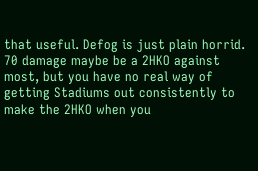that useful. Defog is just plain horrid. 70 damage maybe be a 2HKO against most, but you have no real way of getting Stadiums out consistently to make the 2HKO when you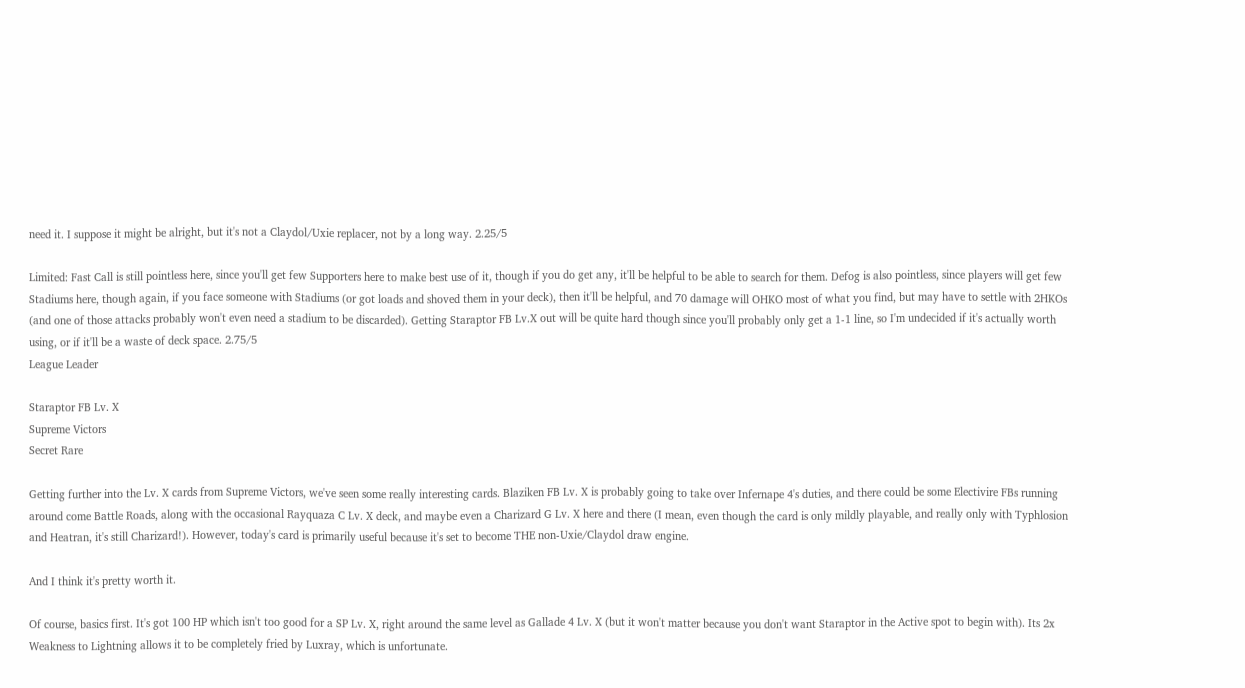need it. I suppose it might be alright, but it's not a Claydol/Uxie replacer, not by a long way. 2.25/5

Limited: Fast Call is still pointless here, since you'll get few Supporters here to make best use of it, though if you do get any, it'll be helpful to be able to search for them. Defog is also pointless, since players will get few Stadiums here, though again, if you face someone with Stadiums (or got loads and shoved them in your deck), then it'll be helpful, and 70 damage will OHKO most of what you find, but may have to settle with 2HKOs (and one of those attacks probably won't even need a stadium to be discarded). Getting Staraptor FB Lv.X out will be quite hard though since you'll probably only get a 1-1 line, so I'm undecided if it's actually worth using, or if it'll be a waste of deck space. 2.75/5
League Leader

Staraptor FB Lv. X
Supreme Victors
Secret Rare

Getting further into the Lv. X cards from Supreme Victors, we've seen some really interesting cards. Blaziken FB Lv. X is probably going to take over Infernape 4's duties, and there could be some Electivire FBs running around come Battle Roads, along with the occasional Rayquaza C Lv. X deck, and maybe even a Charizard G Lv. X here and there (I mean, even though the card is only mildly playable, and really only with Typhlosion and Heatran, it's still Charizard!). However, today's card is primarily useful because it's set to become THE non-Uxie/Claydol draw engine.

And I think it's pretty worth it.

Of course, basics first. It's got 100 HP which isn't too good for a SP Lv. X, right around the same level as Gallade 4 Lv. X (but it won't matter because you don't want Staraptor in the Active spot to begin with). Its 2x Weakness to Lightning allows it to be completely fried by Luxray, which is unfortunate.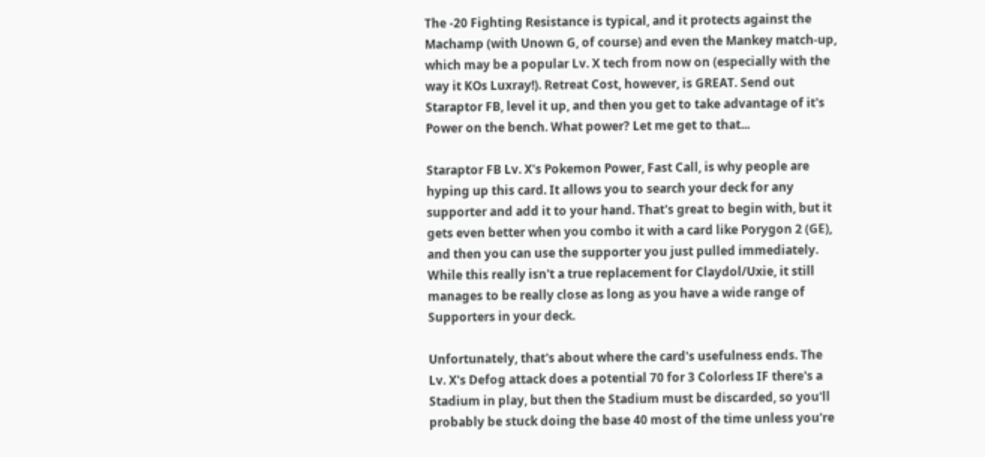The -20 Fighting Resistance is typical, and it protects against the Machamp (with Unown G, of course) and even the Mankey match-up, which may be a popular Lv. X tech from now on (especially with the way it KOs Luxray!). Retreat Cost, however, is GREAT. Send out Staraptor FB, level it up, and then you get to take advantage of it's Power on the bench. What power? Let me get to that...

Staraptor FB Lv. X's Pokemon Power, Fast Call, is why people are hyping up this card. It allows you to search your deck for any supporter and add it to your hand. That's great to begin with, but it gets even better when you combo it with a card like Porygon 2 (GE), and then you can use the supporter you just pulled immediately. While this really isn't a true replacement for Claydol/Uxie, it still manages to be really close as long as you have a wide range of Supporters in your deck.

Unfortunately, that's about where the card's usefulness ends. The Lv. X's Defog attack does a potential 70 for 3 Colorless IF there's a Stadium in play, but then the Stadium must be discarded, so you'll probably be stuck doing the base 40 most of the time unless you're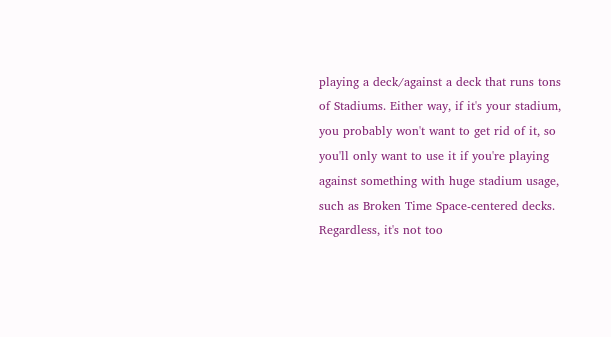playing a deck/against a deck that runs tons of Stadiums. Either way, if it's your stadium, you probably won't want to get rid of it, so you'll only want to use it if you're playing against something with huge stadium usage, such as Broken Time Space-centered decks. Regardless, it's not too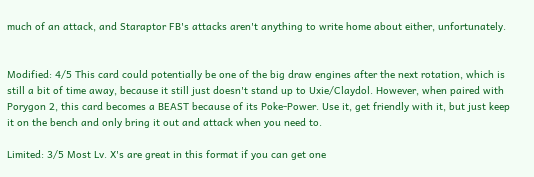much of an attack, and Staraptor FB's attacks aren't anything to write home about either, unfortunately.


Modified: 4/5 This card could potentially be one of the big draw engines after the next rotation, which is still a bit of time away, because it still just doesn't stand up to Uxie/Claydol. However, when paired with Porygon 2, this card becomes a BEAST because of its Poke-Power. Use it, get friendly with it, but just keep it on the bench and only bring it out and attack when you need to.

Limited: 3/5 Most Lv. X's are great in this format if you can get one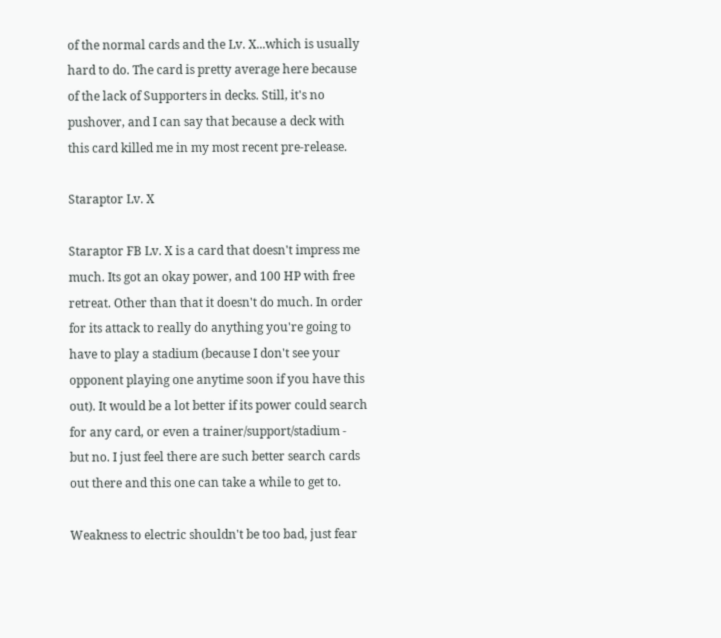of the normal cards and the Lv. X...which is usually hard to do. The card is pretty average here because of the lack of Supporters in decks. Still, it's no pushover, and I can say that because a deck with this card killed me in my most recent pre-release.

Staraptor Lv. X

Staraptor FB Lv. X is a card that doesn't impress me much. Its got an okay power, and 100 HP with free retreat. Other than that it doesn't do much. In order for its attack to really do anything you're going to have to play a stadium (because I don't see your opponent playing one anytime soon if you have this out). It would be a lot better if its power could search for any card, or even a trainer/support/stadium - but no. I just feel there are such better search cards out there and this one can take a while to get to.

Weakness to electric shouldn't be too bad, just fear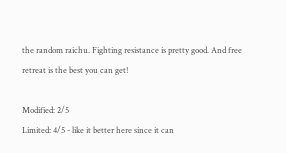the random raichu. Fighting resistance is pretty good. And free retreat is the best you can get!

Modified: 2/5
Limited: 4/5 - like it better here since it can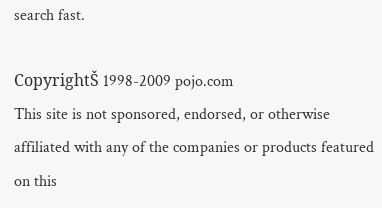search fast.

CopyrightŠ 1998-2009 pojo.com
This site is not sponsored, endorsed, or otherwise affiliated with any of the companies or products featured on this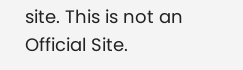site. This is not an Official Site.